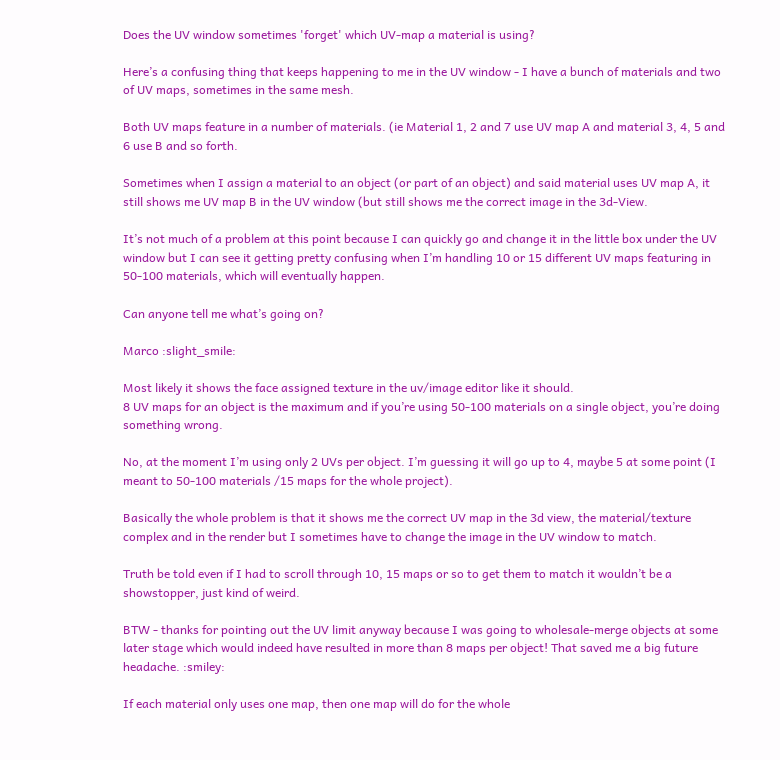Does the UV window sometimes 'forget' which UV-map a material is using?

Here’s a confusing thing that keeps happening to me in the UV window - I have a bunch of materials and two of UV maps, sometimes in the same mesh.

Both UV maps feature in a number of materials. (ie Material 1, 2 and 7 use UV map A and material 3, 4, 5 and 6 use B and so forth.

Sometimes when I assign a material to an object (or part of an object) and said material uses UV map A, it still shows me UV map B in the UV window (but still shows me the correct image in the 3d-View.

It’s not much of a problem at this point because I can quickly go and change it in the little box under the UV window but I can see it getting pretty confusing when I’m handling 10 or 15 different UV maps featuring in 50-100 materials, which will eventually happen.

Can anyone tell me what’s going on?

Marco :slight_smile:

Most likely it shows the face assigned texture in the uv/image editor like it should.
8 UV maps for an object is the maximum and if you’re using 50-100 materials on a single object, you’re doing something wrong.

No, at the moment I’m using only 2 UVs per object. I’m guessing it will go up to 4, maybe 5 at some point (I meant to 50-100 materials /15 maps for the whole project).

Basically the whole problem is that it shows me the correct UV map in the 3d view, the material/texture complex and in the render but I sometimes have to change the image in the UV window to match.

Truth be told even if I had to scroll through 10, 15 maps or so to get them to match it wouldn’t be a showstopper, just kind of weird.

BTW - thanks for pointing out the UV limit anyway because I was going to wholesale-merge objects at some later stage which would indeed have resulted in more than 8 maps per object! That saved me a big future headache. :smiley:

If each material only uses one map, then one map will do for the whole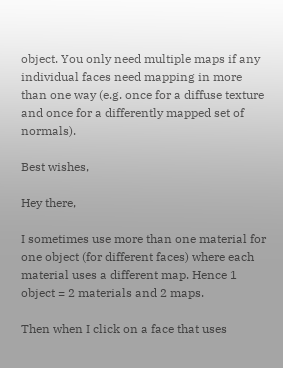object. You only need multiple maps if any individual faces need mapping in more than one way (e.g. once for a diffuse texture and once for a differently mapped set of normals).

Best wishes,

Hey there,

I sometimes use more than one material for one object (for different faces) where each material uses a different map. Hence 1 object = 2 materials and 2 maps.

Then when I click on a face that uses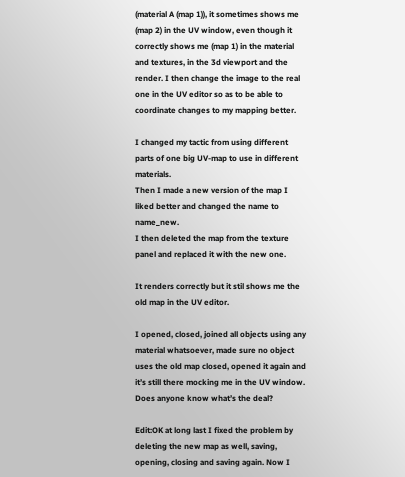(material A (map 1)), it sometimes shows me (map 2) in the UV window, even though it correctly shows me (map 1) in the material and textures, in the 3d viewport and the render. I then change the image to the real one in the UV editor so as to be able to coordinate changes to my mapping better.

I changed my tactic from using different parts of one big UV-map to use in different materials.
Then I made a new version of the map I liked better and changed the name to name_new.
I then deleted the map from the texture panel and replaced it with the new one.

It renders correctly but it stil shows me the old map in the UV editor.

I opened, closed, joined all objects using any material whatsoever, made sure no object uses the old map closed, opened it again and it’s still there mocking me in the UV window. Does anyone know what’s the deal?

Edit:OK at long last I fixed the problem by deleting the new map as well, saving, opening, closing and saving again. Now I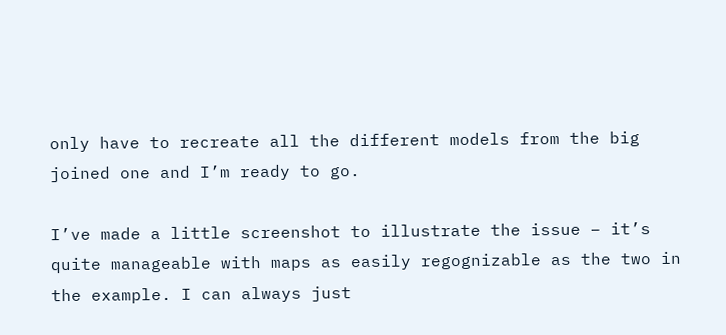only have to recreate all the different models from the big joined one and I’m ready to go.

I’ve made a little screenshot to illustrate the issue – it’s quite manageable with maps as easily regognizable as the two in the example. I can always just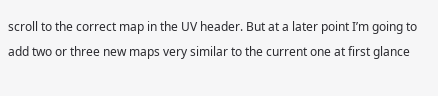scroll to the correct map in the UV header. But at a later point I’m going to add two or three new maps very similar to the current one at first glance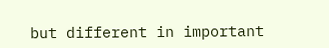but different in important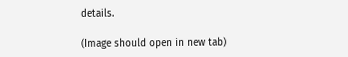details.

(Image should open in new tab)